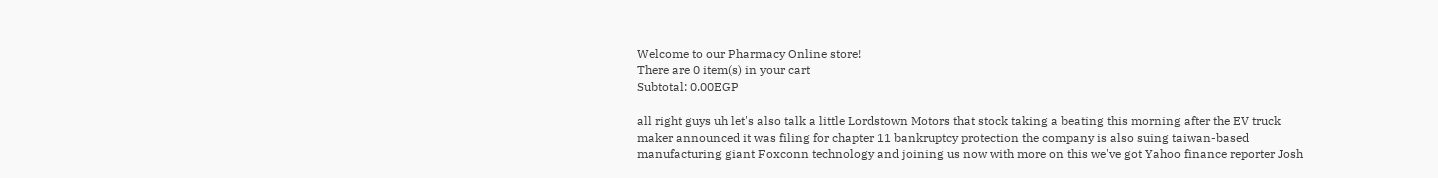Welcome to our Pharmacy Online store!
There are 0 item(s) in your cart
Subtotal: 0.00EGP

all right guys uh let's also talk a little Lordstown Motors that stock taking a beating this morning after the EV truck maker announced it was filing for chapter 11 bankruptcy protection the company is also suing taiwan-based manufacturing giant Foxconn technology and joining us now with more on this we've got Yahoo finance reporter Josh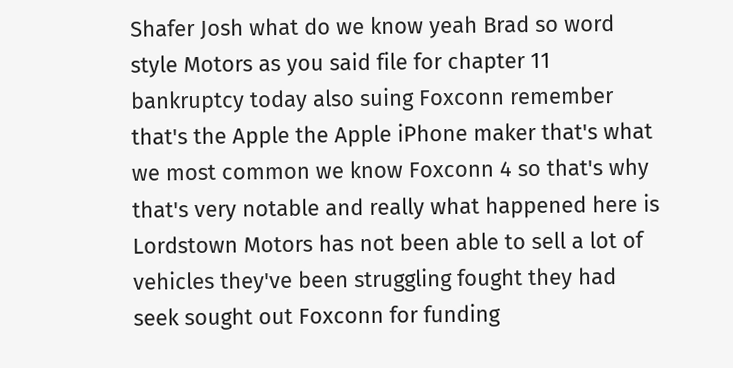Shafer Josh what do we know yeah Brad so word style Motors as you said file for chapter 11 bankruptcy today also suing Foxconn remember that's the Apple the Apple iPhone maker that's what we most common we know Foxconn 4 so that's why that's very notable and really what happened here is Lordstown Motors has not been able to sell a lot of vehicles they've been struggling fought they had seek sought out Foxconn for funding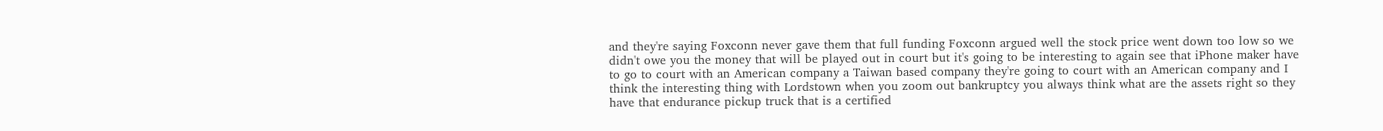and they're saying Foxconn never gave them that full funding Foxconn argued well the stock price went down too low so we didn't owe you the money that will be played out in court but it's going to be interesting to again see that iPhone maker have to go to court with an American company a Taiwan based company they're going to court with an American company and I think the interesting thing with Lordstown when you zoom out bankruptcy you always think what are the assets right so they have that endurance pickup truck that is a certified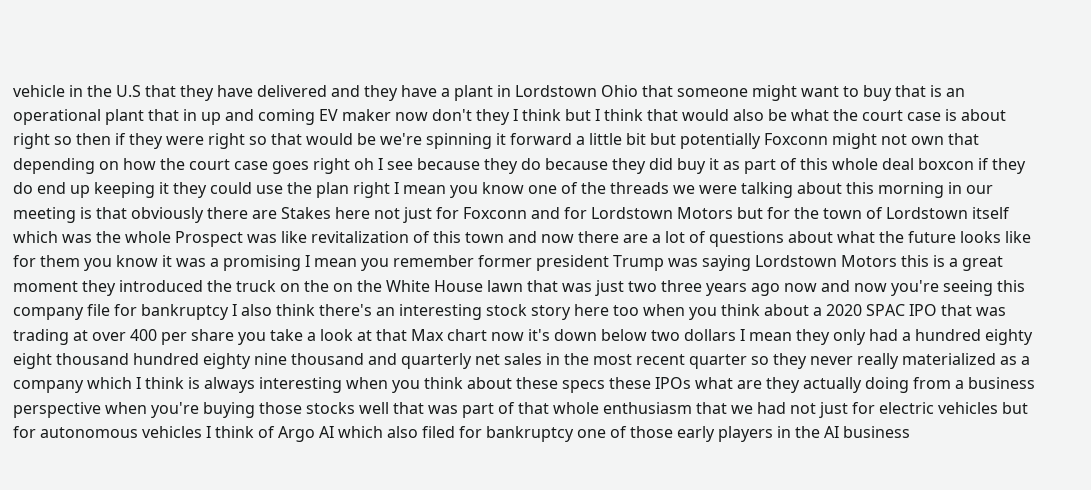vehicle in the U.S that they have delivered and they have a plant in Lordstown Ohio that someone might want to buy that is an operational plant that in up and coming EV maker now don't they I think but I think that would also be what the court case is about right so then if they were right so that would be we're spinning it forward a little bit but potentially Foxconn might not own that depending on how the court case goes right oh I see because they do because they did buy it as part of this whole deal boxcon if they do end up keeping it they could use the plan right I mean you know one of the threads we were talking about this morning in our meeting is that obviously there are Stakes here not just for Foxconn and for Lordstown Motors but for the town of Lordstown itself which was the whole Prospect was like revitalization of this town and now there are a lot of questions about what the future looks like for them you know it was a promising I mean you remember former president Trump was saying Lordstown Motors this is a great moment they introduced the truck on the on the White House lawn that was just two three years ago now and now you're seeing this company file for bankruptcy I also think there's an interesting stock story here too when you think about a 2020 SPAC IPO that was trading at over 400 per share you take a look at that Max chart now it's down below two dollars I mean they only had a hundred eighty eight thousand hundred eighty nine thousand and quarterly net sales in the most recent quarter so they never really materialized as a company which I think is always interesting when you think about these specs these IPOs what are they actually doing from a business perspective when you're buying those stocks well that was part of that whole enthusiasm that we had not just for electric vehicles but for autonomous vehicles I think of Argo AI which also filed for bankruptcy one of those early players in the AI business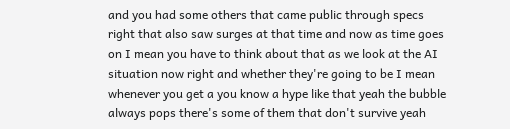and you had some others that came public through specs right that also saw surges at that time and now as time goes on I mean you have to think about that as we look at the AI situation now right and whether they're going to be I mean whenever you get a you know a hype like that yeah the bubble always pops there's some of them that don't survive yeah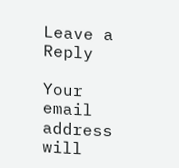Leave a Reply

Your email address will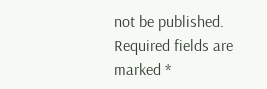not be published. Required fields are marked *